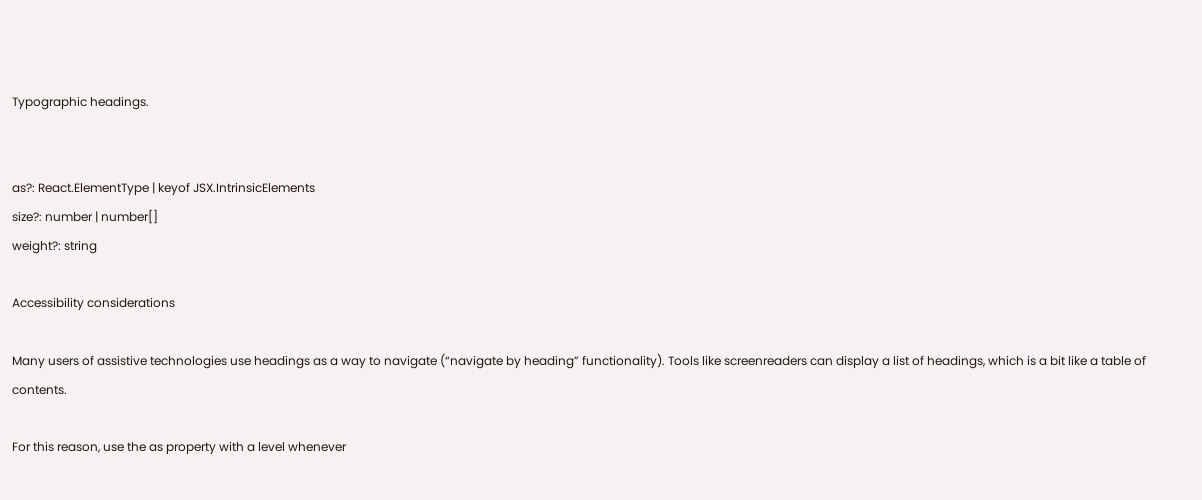Typographic headings.


as?: React.ElementType | keyof JSX.IntrinsicElements
size?: number | number[]
weight?: string

Accessibility considerations

Many users of assistive technologies use headings as a way to navigate (“navigate by heading” functionality). Tools like screenreaders can display a list of headings, which is a bit like a table of contents.

For this reason, use the as property with a level whenever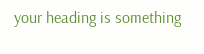your heading is something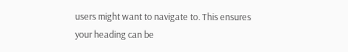users might want to navigate to. This ensures your heading can be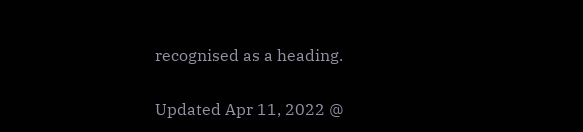recognised as a heading.

Updated Apr 11, 2022 @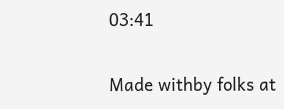03:41

Made withby folks at